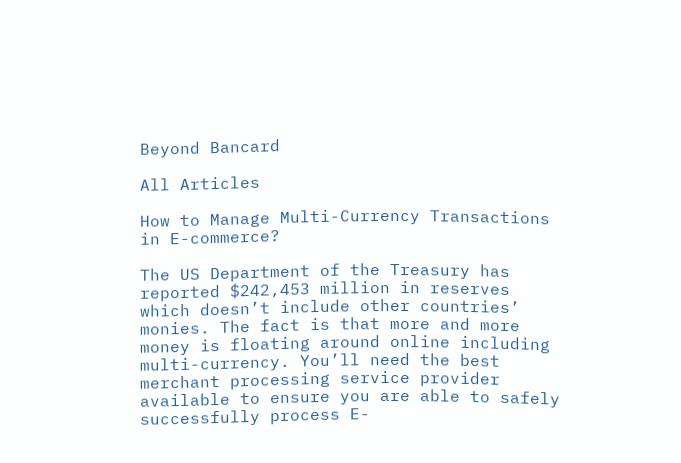Beyond Bancard

All Articles

How to Manage Multi-Currency Transactions in E-commerce?

The US Department of the Treasury has reported $242,453 million in reserves which doesn’t include other countries’ monies. The fact is that more and more money is floating around online including multi-currency. You’ll need the best merchant processing service provider available to ensure you are able to safely successfully process E-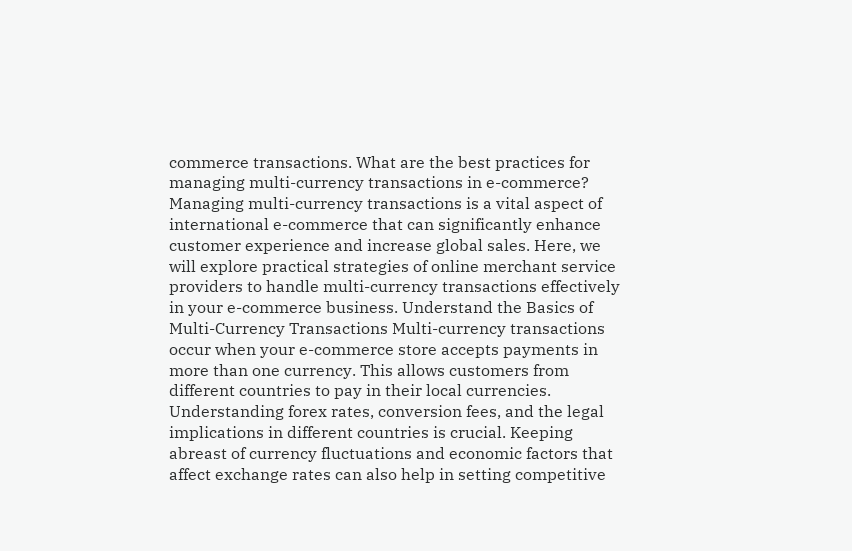commerce transactions. What are the best practices for managing multi-currency transactions in e-commerce? Managing multi-currency transactions is a vital aspect of international e-commerce that can significantly enhance customer experience and increase global sales. Here, we will explore practical strategies of online merchant service providers to handle multi-currency transactions effectively in your e-commerce business. Understand the Basics of Multi-Currency Transactions Multi-currency transactions occur when your e-commerce store accepts payments in more than one currency. This allows customers from different countries to pay in their local currencies. Understanding forex rates, conversion fees, and the legal implications in different countries is crucial. Keeping abreast of currency fluctuations and economic factors that affect exchange rates can also help in setting competitive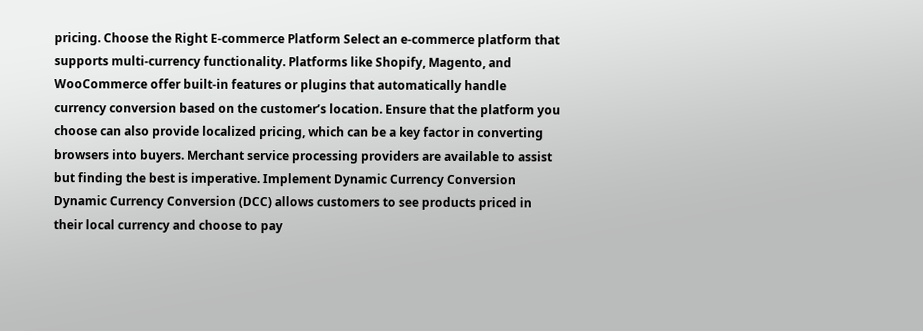pricing. Choose the Right E-commerce Platform Select an e-commerce platform that supports multi-currency functionality. Platforms like Shopify, Magento, and WooCommerce offer built-in features or plugins that automatically handle currency conversion based on the customer’s location. Ensure that the platform you choose can also provide localized pricing, which can be a key factor in converting browsers into buyers. Merchant service processing providers are available to assist but finding the best is imperative. Implement Dynamic Currency Conversion Dynamic Currency Conversion (DCC) allows customers to see products priced in their local currency and choose to pay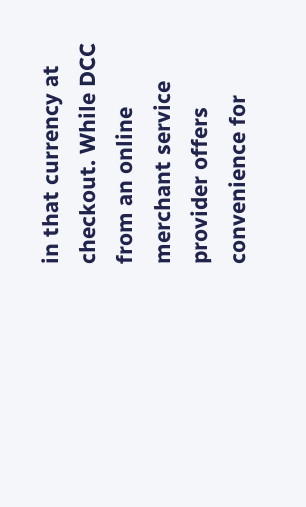in that currency at checkout. While DCC from an online merchant service provider offers convenience for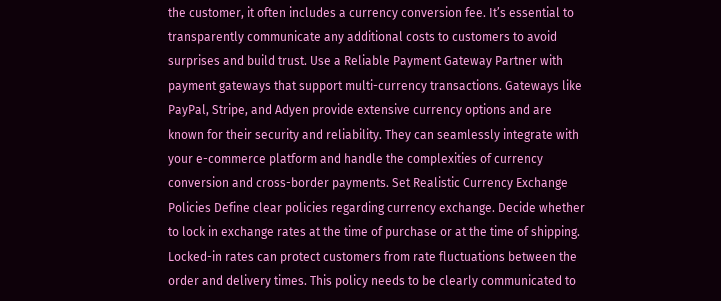the customer, it often includes a currency conversion fee. It’s essential to transparently communicate any additional costs to customers to avoid surprises and build trust. Use a Reliable Payment Gateway Partner with payment gateways that support multi-currency transactions. Gateways like PayPal, Stripe, and Adyen provide extensive currency options and are known for their security and reliability. They can seamlessly integrate with your e-commerce platform and handle the complexities of currency conversion and cross-border payments. Set Realistic Currency Exchange Policies Define clear policies regarding currency exchange. Decide whether to lock in exchange rates at the time of purchase or at the time of shipping. Locked-in rates can protect customers from rate fluctuations between the order and delivery times. This policy needs to be clearly communicated to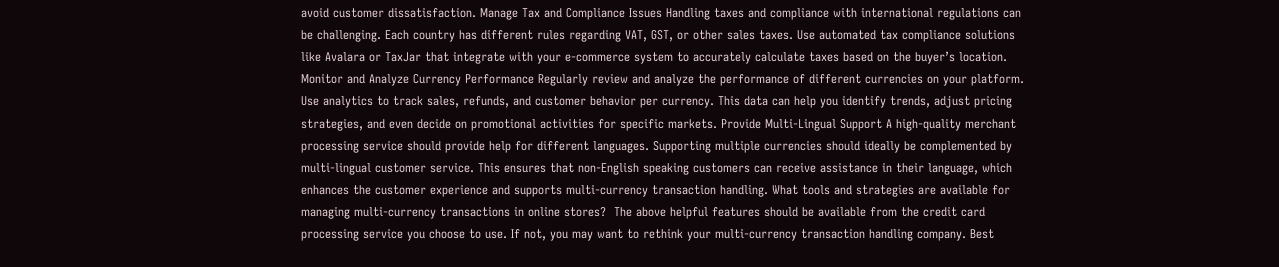avoid customer dissatisfaction. Manage Tax and Compliance Issues Handling taxes and compliance with international regulations can be challenging. Each country has different rules regarding VAT, GST, or other sales taxes. Use automated tax compliance solutions like Avalara or TaxJar that integrate with your e-commerce system to accurately calculate taxes based on the buyer’s location. Monitor and Analyze Currency Performance Regularly review and analyze the performance of different currencies on your platform. Use analytics to track sales, refunds, and customer behavior per currency. This data can help you identify trends, adjust pricing strategies, and even decide on promotional activities for specific markets. Provide Multi-Lingual Support A high-quality merchant processing service should provide help for different languages. Supporting multiple currencies should ideally be complemented by multi-lingual customer service. This ensures that non-English speaking customers can receive assistance in their language, which enhances the customer experience and supports multi-currency transaction handling. What tools and strategies are available for managing multi-currency transactions in online stores?  The above helpful features should be available from the credit card processing service you choose to use. If not, you may want to rethink your multi-currency transaction handling company. Best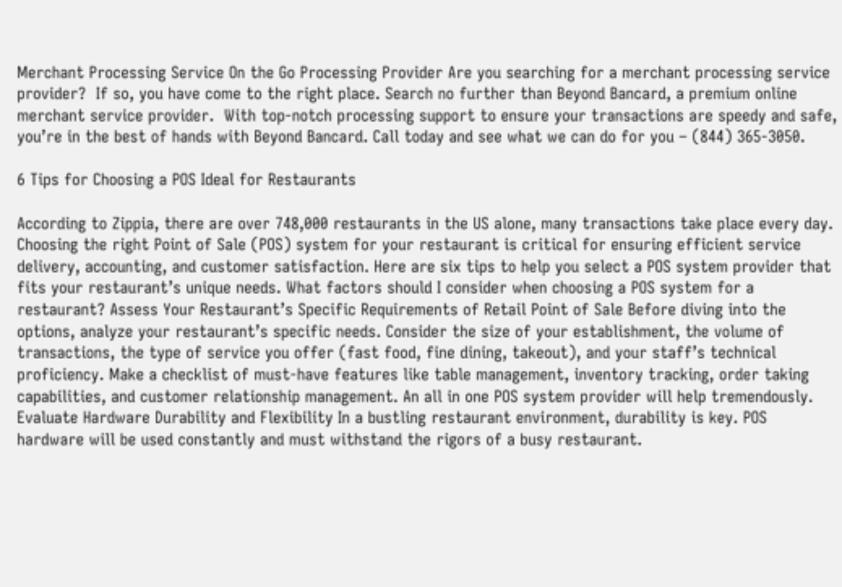Merchant Processing Service On the Go Processing Provider Are you searching for a merchant processing service provider?  If so, you have come to the right place. Search no further than Beyond Bancard, a premium online merchant service provider.  With top-notch processing support to ensure your transactions are speedy and safe, you’re in the best of hands with Beyond Bancard. Call today and see what we can do for you – (844) 365-3050.

6 Tips for Choosing a POS Ideal for Restaurants

According to Zippia, there are over 748,000 restaurants in the US alone, many transactions take place every day. Choosing the right Point of Sale (POS) system for your restaurant is critical for ensuring efficient service delivery, accounting, and customer satisfaction. Here are six tips to help you select a POS system provider that fits your restaurant’s unique needs. What factors should I consider when choosing a POS system for a restaurant? Assess Your Restaurant’s Specific Requirements of Retail Point of Sale Before diving into the options, analyze your restaurant’s specific needs. Consider the size of your establishment, the volume of transactions, the type of service you offer (fast food, fine dining, takeout), and your staff’s technical proficiency. Make a checklist of must-have features like table management, inventory tracking, order taking capabilities, and customer relationship management. An all in one POS system provider will help tremendously. Evaluate Hardware Durability and Flexibility In a bustling restaurant environment, durability is key. POS hardware will be used constantly and must withstand the rigors of a busy restaurant.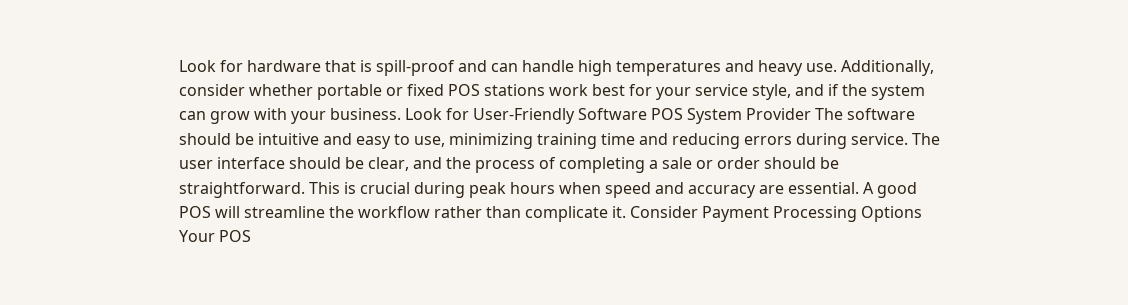Look for hardware that is spill-proof and can handle high temperatures and heavy use. Additionally, consider whether portable or fixed POS stations work best for your service style, and if the system can grow with your business. Look for User-Friendly Software POS System Provider The software should be intuitive and easy to use, minimizing training time and reducing errors during service. The user interface should be clear, and the process of completing a sale or order should be straightforward. This is crucial during peak hours when speed and accuracy are essential. A good POS will streamline the workflow rather than complicate it. Consider Payment Processing Options Your POS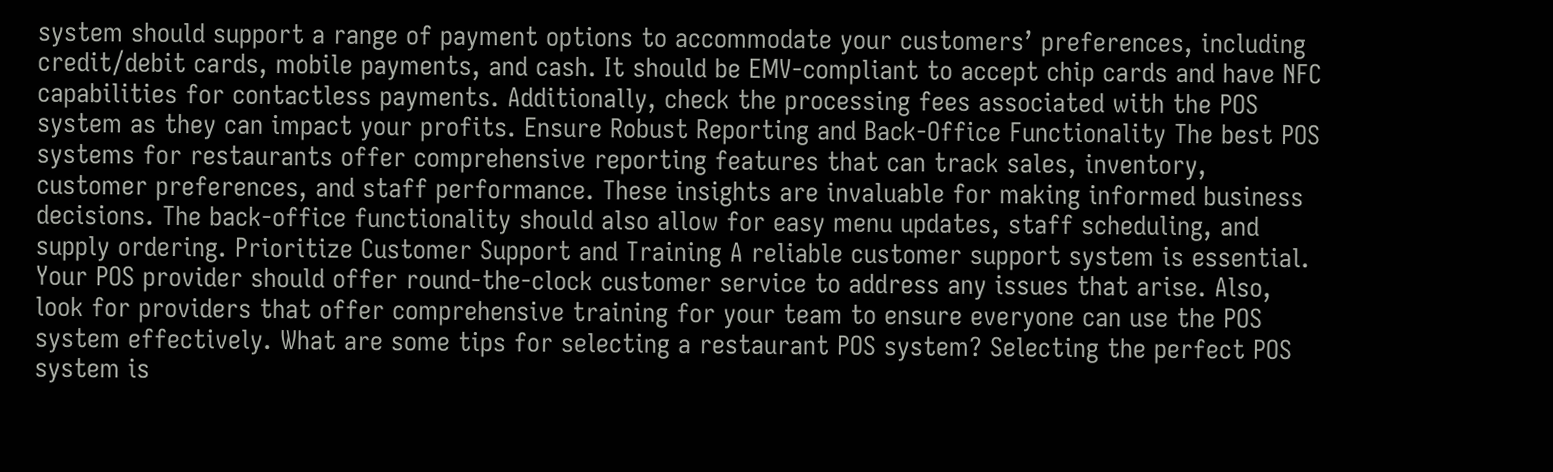system should support a range of payment options to accommodate your customers’ preferences, including credit/debit cards, mobile payments, and cash. It should be EMV-compliant to accept chip cards and have NFC capabilities for contactless payments. Additionally, check the processing fees associated with the POS system as they can impact your profits. Ensure Robust Reporting and Back-Office Functionality The best POS systems for restaurants offer comprehensive reporting features that can track sales, inventory, customer preferences, and staff performance. These insights are invaluable for making informed business decisions. The back-office functionality should also allow for easy menu updates, staff scheduling, and supply ordering. Prioritize Customer Support and Training A reliable customer support system is essential. Your POS provider should offer round-the-clock customer service to address any issues that arise. Also, look for providers that offer comprehensive training for your team to ensure everyone can use the POS system effectively. What are some tips for selecting a restaurant POS system? Selecting the perfect POS system is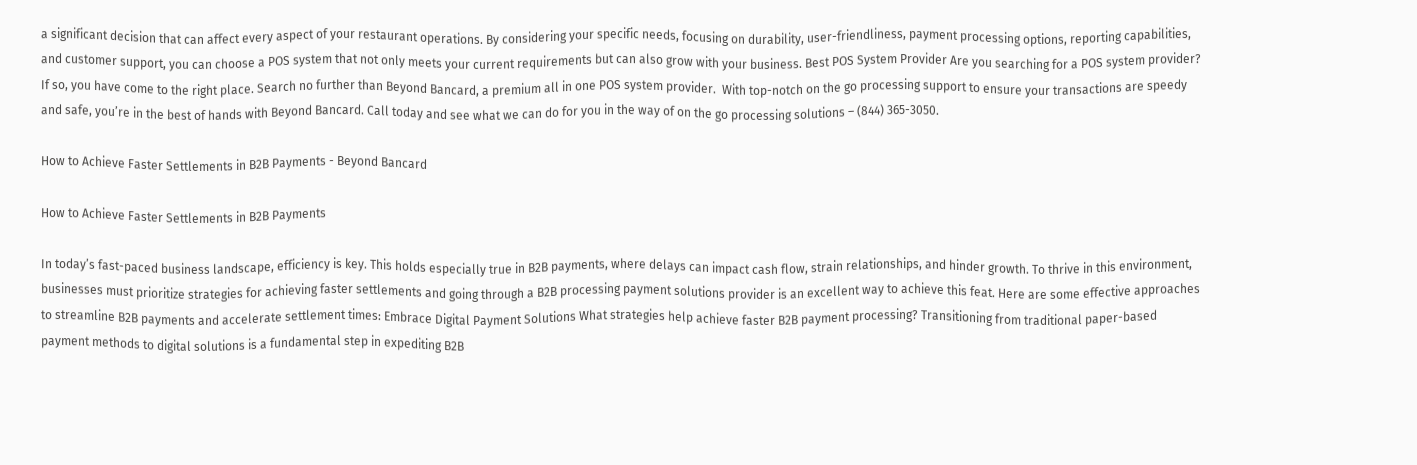a significant decision that can affect every aspect of your restaurant operations. By considering your specific needs, focusing on durability, user-friendliness, payment processing options, reporting capabilities, and customer support, you can choose a POS system that not only meets your current requirements but can also grow with your business. Best POS System Provider Are you searching for a POS system provider? If so, you have come to the right place. Search no further than Beyond Bancard, a premium all in one POS system provider.  With top-notch on the go processing support to ensure your transactions are speedy and safe, you’re in the best of hands with Beyond Bancard. Call today and see what we can do for you in the way of on the go processing solutions – (844) 365-3050.

How to Achieve Faster Settlements in B2B Payments - Beyond Bancard

How to Achieve Faster Settlements in B2B Payments

In today’s fast-paced business landscape, efficiency is key. This holds especially true in B2B payments, where delays can impact cash flow, strain relationships, and hinder growth. To thrive in this environment, businesses must prioritize strategies for achieving faster settlements and going through a B2B processing payment solutions provider is an excellent way to achieve this feat. Here are some effective approaches to streamline B2B payments and accelerate settlement times: Embrace Digital Payment Solutions What strategies help achieve faster B2B payment processing? Transitioning from traditional paper-based payment methods to digital solutions is a fundamental step in expediting B2B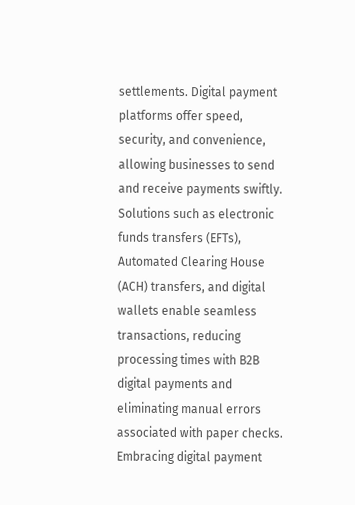settlements. Digital payment platforms offer speed, security, and convenience, allowing businesses to send and receive payments swiftly. Solutions such as electronic funds transfers (EFTs), Automated Clearing House (ACH) transfers, and digital wallets enable seamless transactions, reducing processing times with B2B digital payments and eliminating manual errors associated with paper checks. Embracing digital payment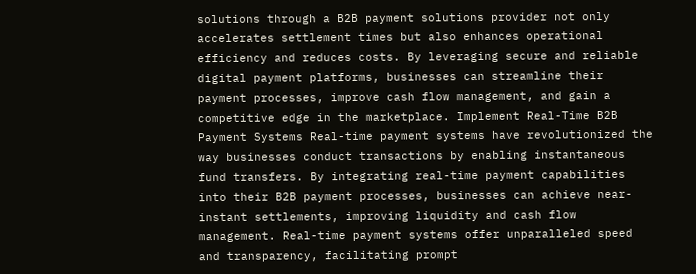solutions through a B2B payment solutions provider not only accelerates settlement times but also enhances operational efficiency and reduces costs. By leveraging secure and reliable digital payment platforms, businesses can streamline their payment processes, improve cash flow management, and gain a competitive edge in the marketplace. Implement Real-Time B2B Payment Systems Real-time payment systems have revolutionized the way businesses conduct transactions by enabling instantaneous fund transfers. By integrating real-time payment capabilities into their B2B payment processes, businesses can achieve near-instant settlements, improving liquidity and cash flow management. Real-time payment systems offer unparalleled speed and transparency, facilitating prompt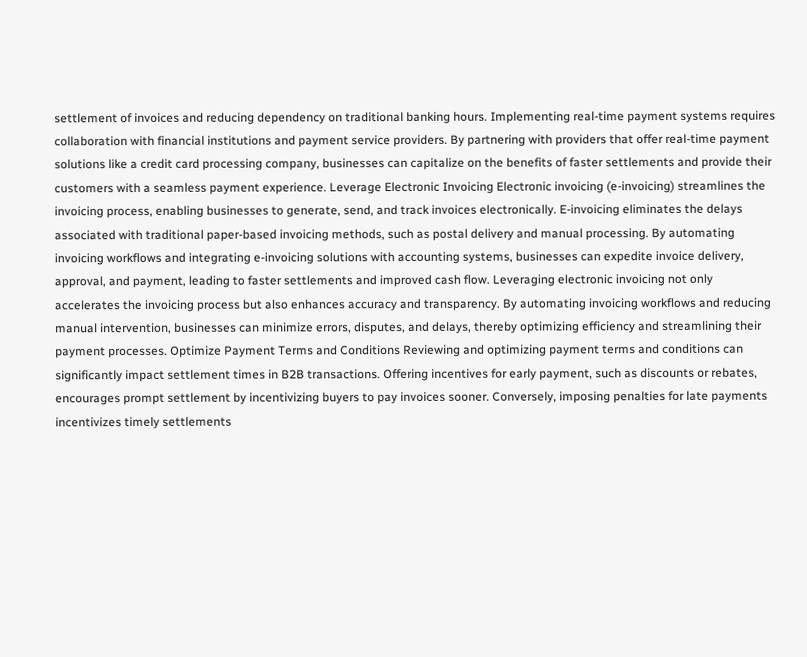settlement of invoices and reducing dependency on traditional banking hours. Implementing real-time payment systems requires collaboration with financial institutions and payment service providers. By partnering with providers that offer real-time payment solutions like a credit card processing company, businesses can capitalize on the benefits of faster settlements and provide their customers with a seamless payment experience. Leverage Electronic Invoicing Electronic invoicing (e-invoicing) streamlines the invoicing process, enabling businesses to generate, send, and track invoices electronically. E-invoicing eliminates the delays associated with traditional paper-based invoicing methods, such as postal delivery and manual processing. By automating invoicing workflows and integrating e-invoicing solutions with accounting systems, businesses can expedite invoice delivery, approval, and payment, leading to faster settlements and improved cash flow. Leveraging electronic invoicing not only accelerates the invoicing process but also enhances accuracy and transparency. By automating invoicing workflows and reducing manual intervention, businesses can minimize errors, disputes, and delays, thereby optimizing efficiency and streamlining their payment processes. Optimize Payment Terms and Conditions Reviewing and optimizing payment terms and conditions can significantly impact settlement times in B2B transactions. Offering incentives for early payment, such as discounts or rebates, encourages prompt settlement by incentivizing buyers to pay invoices sooner. Conversely, imposing penalties for late payments incentivizes timely settlements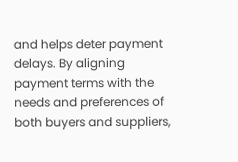and helps deter payment delays. By aligning payment terms with the needs and preferences of both buyers and suppliers,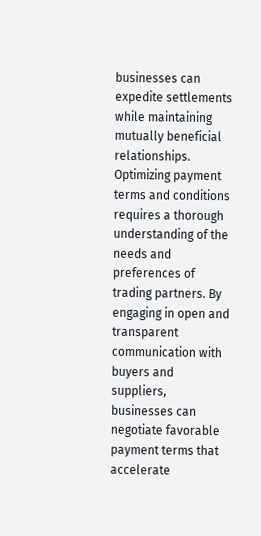businesses can expedite settlements while maintaining mutually beneficial relationships. Optimizing payment terms and conditions requires a thorough understanding of the needs and preferences of trading partners. By engaging in open and transparent communication with buyers and suppliers, businesses can negotiate favorable payment terms that accelerate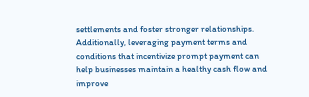settlements and foster stronger relationships. Additionally, leveraging payment terms and conditions that incentivize prompt payment can help businesses maintain a healthy cash flow and improve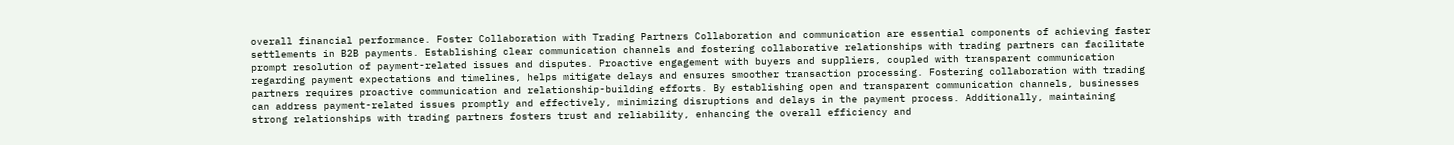overall financial performance. Foster Collaboration with Trading Partners Collaboration and communication are essential components of achieving faster settlements in B2B payments. Establishing clear communication channels and fostering collaborative relationships with trading partners can facilitate prompt resolution of payment-related issues and disputes. Proactive engagement with buyers and suppliers, coupled with transparent communication regarding payment expectations and timelines, helps mitigate delays and ensures smoother transaction processing. Fostering collaboration with trading partners requires proactive communication and relationship-building efforts. By establishing open and transparent communication channels, businesses can address payment-related issues promptly and effectively, minimizing disruptions and delays in the payment process. Additionally, maintaining strong relationships with trading partners fosters trust and reliability, enhancing the overall efficiency and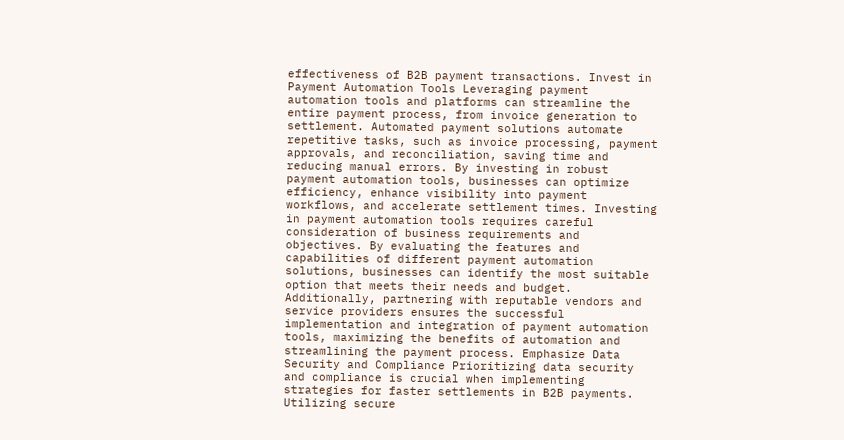effectiveness of B2B payment transactions. Invest in Payment Automation Tools Leveraging payment automation tools and platforms can streamline the entire payment process, from invoice generation to settlement. Automated payment solutions automate repetitive tasks, such as invoice processing, payment approvals, and reconciliation, saving time and reducing manual errors. By investing in robust payment automation tools, businesses can optimize efficiency, enhance visibility into payment workflows, and accelerate settlement times. Investing in payment automation tools requires careful consideration of business requirements and objectives. By evaluating the features and capabilities of different payment automation solutions, businesses can identify the most suitable option that meets their needs and budget. Additionally, partnering with reputable vendors and service providers ensures the successful implementation and integration of payment automation tools, maximizing the benefits of automation and streamlining the payment process. Emphasize Data Security and Compliance Prioritizing data security and compliance is crucial when implementing strategies for faster settlements in B2B payments. Utilizing secure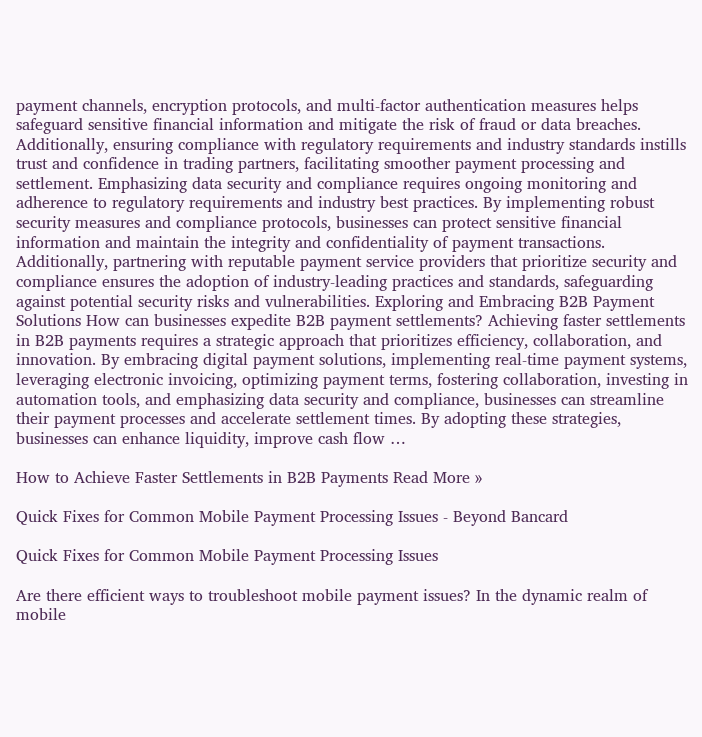payment channels, encryption protocols, and multi-factor authentication measures helps safeguard sensitive financial information and mitigate the risk of fraud or data breaches. Additionally, ensuring compliance with regulatory requirements and industry standards instills trust and confidence in trading partners, facilitating smoother payment processing and settlement. Emphasizing data security and compliance requires ongoing monitoring and adherence to regulatory requirements and industry best practices. By implementing robust security measures and compliance protocols, businesses can protect sensitive financial information and maintain the integrity and confidentiality of payment transactions. Additionally, partnering with reputable payment service providers that prioritize security and compliance ensures the adoption of industry-leading practices and standards, safeguarding against potential security risks and vulnerabilities. Exploring and Embracing B2B Payment Solutions How can businesses expedite B2B payment settlements? Achieving faster settlements in B2B payments requires a strategic approach that prioritizes efficiency, collaboration, and innovation. By embracing digital payment solutions, implementing real-time payment systems, leveraging electronic invoicing, optimizing payment terms, fostering collaboration, investing in automation tools, and emphasizing data security and compliance, businesses can streamline their payment processes and accelerate settlement times. By adopting these strategies, businesses can enhance liquidity, improve cash flow …

How to Achieve Faster Settlements in B2B Payments Read More »

Quick Fixes for Common Mobile Payment Processing Issues - Beyond Bancard

Quick Fixes for Common Mobile Payment Processing Issues

Are there efficient ways to troubleshoot mobile payment issues? In the dynamic realm of mobile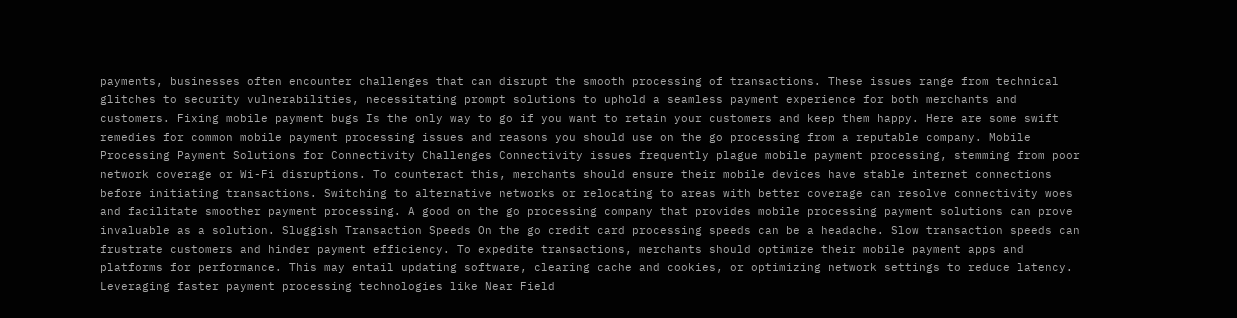payments, businesses often encounter challenges that can disrupt the smooth processing of transactions. These issues range from technical glitches to security vulnerabilities, necessitating prompt solutions to uphold a seamless payment experience for both merchants and customers. Fixing mobile payment bugs Is the only way to go if you want to retain your customers and keep them happy. Here are some swift remedies for common mobile payment processing issues and reasons you should use on the go processing from a reputable company. Mobile Processing Payment Solutions for Connectivity Challenges Connectivity issues frequently plague mobile payment processing, stemming from poor network coverage or Wi-Fi disruptions. To counteract this, merchants should ensure their mobile devices have stable internet connections before initiating transactions. Switching to alternative networks or relocating to areas with better coverage can resolve connectivity woes and facilitate smoother payment processing. A good on the go processing company that provides mobile processing payment solutions can prove invaluable as a solution. Sluggish Transaction Speeds On the go credit card processing speeds can be a headache. Slow transaction speeds can frustrate customers and hinder payment efficiency. To expedite transactions, merchants should optimize their mobile payment apps and platforms for performance. This may entail updating software, clearing cache and cookies, or optimizing network settings to reduce latency. Leveraging faster payment processing technologies like Near Field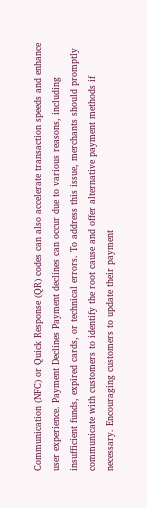Communication (NFC) or Quick Response (QR) codes can also accelerate transaction speeds and enhance user experience. Payment Declines Payment declines can occur due to various reasons, including insufficient funds, expired cards, or technical errors. To address this issue, merchants should promptly communicate with customers to identify the root cause and offer alternative payment methods if necessary. Encouraging customers to update their payment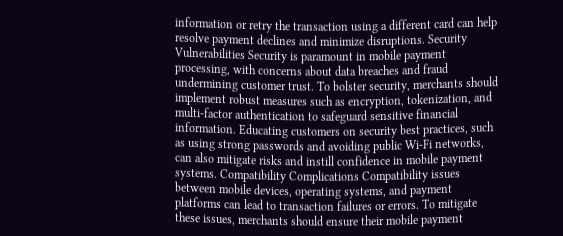information or retry the transaction using a different card can help resolve payment declines and minimize disruptions. Security Vulnerabilities Security is paramount in mobile payment processing, with concerns about data breaches and fraud undermining customer trust. To bolster security, merchants should implement robust measures such as encryption, tokenization, and multi-factor authentication to safeguard sensitive financial information. Educating customers on security best practices, such as using strong passwords and avoiding public Wi-Fi networks, can also mitigate risks and instill confidence in mobile payment systems. Compatibility Complications Compatibility issues between mobile devices, operating systems, and payment platforms can lead to transaction failures or errors. To mitigate these issues, merchants should ensure their mobile payment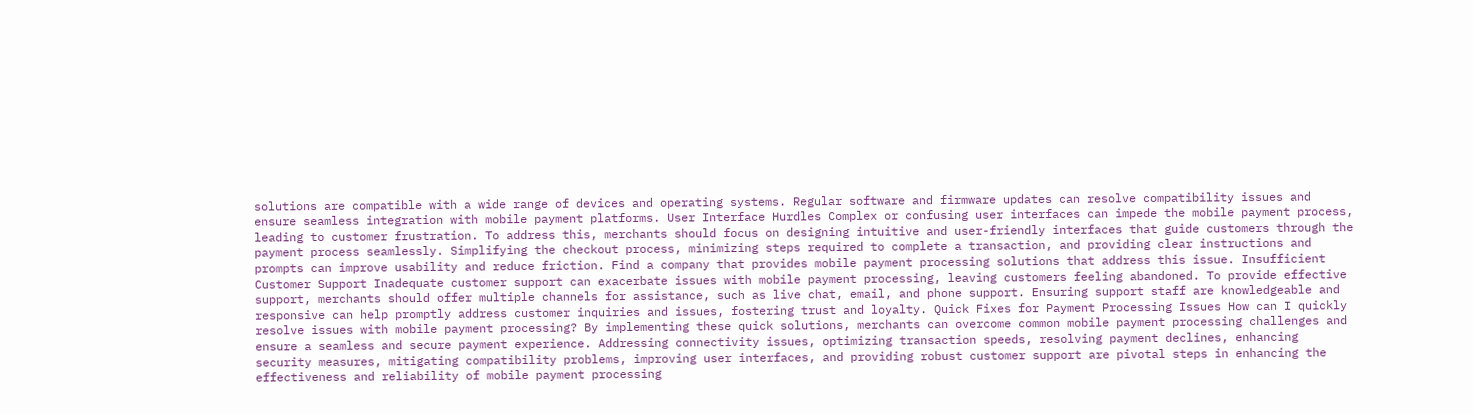solutions are compatible with a wide range of devices and operating systems. Regular software and firmware updates can resolve compatibility issues and ensure seamless integration with mobile payment platforms. User Interface Hurdles Complex or confusing user interfaces can impede the mobile payment process, leading to customer frustration. To address this, merchants should focus on designing intuitive and user-friendly interfaces that guide customers through the payment process seamlessly. Simplifying the checkout process, minimizing steps required to complete a transaction, and providing clear instructions and prompts can improve usability and reduce friction. Find a company that provides mobile payment processing solutions that address this issue. Insufficient Customer Support Inadequate customer support can exacerbate issues with mobile payment processing, leaving customers feeling abandoned. To provide effective support, merchants should offer multiple channels for assistance, such as live chat, email, and phone support. Ensuring support staff are knowledgeable and responsive can help promptly address customer inquiries and issues, fostering trust and loyalty. Quick Fixes for Payment Processing Issues How can I quickly resolve issues with mobile payment processing? By implementing these quick solutions, merchants can overcome common mobile payment processing challenges and ensure a seamless and secure payment experience. Addressing connectivity issues, optimizing transaction speeds, resolving payment declines, enhancing security measures, mitigating compatibility problems, improving user interfaces, and providing robust customer support are pivotal steps in enhancing the effectiveness and reliability of mobile payment processing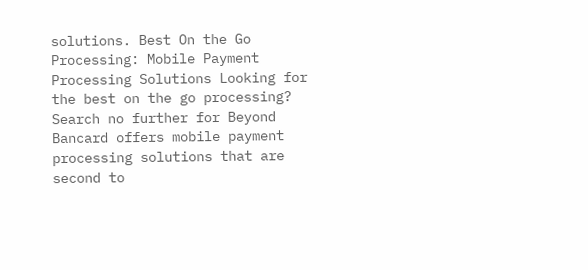solutions. Best On the Go Processing: Mobile Payment Processing Solutions Looking for the best on the go processing? Search no further for Beyond Bancard offers mobile payment processing solutions that are second to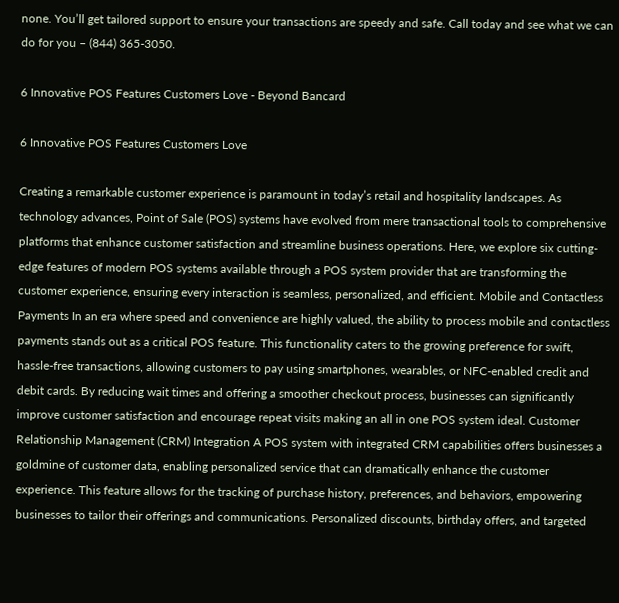none. You’ll get tailored support to ensure your transactions are speedy and safe. Call today and see what we can do for you – (844) 365-3050.

6 Innovative POS Features Customers Love - Beyond Bancard

6 Innovative POS Features Customers Love

Creating a remarkable customer experience is paramount in today’s retail and hospitality landscapes. As technology advances, Point of Sale (POS) systems have evolved from mere transactional tools to comprehensive platforms that enhance customer satisfaction and streamline business operations. Here, we explore six cutting-edge features of modern POS systems available through a POS system provider that are transforming the customer experience, ensuring every interaction is seamless, personalized, and efficient. Mobile and Contactless Payments In an era where speed and convenience are highly valued, the ability to process mobile and contactless payments stands out as a critical POS feature. This functionality caters to the growing preference for swift, hassle-free transactions, allowing customers to pay using smartphones, wearables, or NFC-enabled credit and debit cards. By reducing wait times and offering a smoother checkout process, businesses can significantly improve customer satisfaction and encourage repeat visits making an all in one POS system ideal. Customer Relationship Management (CRM) Integration A POS system with integrated CRM capabilities offers businesses a goldmine of customer data, enabling personalized service that can dramatically enhance the customer experience. This feature allows for the tracking of purchase history, preferences, and behaviors, empowering businesses to tailor their offerings and communications. Personalized discounts, birthday offers, and targeted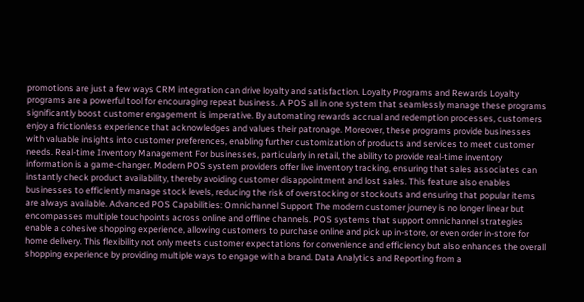promotions are just a few ways CRM integration can drive loyalty and satisfaction. Loyalty Programs and Rewards Loyalty programs are a powerful tool for encouraging repeat business. A POS all in one system that seamlessly manage these programs significantly boost customer engagement is imperative. By automating rewards accrual and redemption processes, customers enjoy a frictionless experience that acknowledges and values their patronage. Moreover, these programs provide businesses with valuable insights into customer preferences, enabling further customization of products and services to meet customer needs. Real-time Inventory Management For businesses, particularly in retail, the ability to provide real-time inventory information is a game-changer. Modern POS system providers offer live inventory tracking, ensuring that sales associates can instantly check product availability, thereby avoiding customer disappointment and lost sales. This feature also enables businesses to efficiently manage stock levels, reducing the risk of overstocking or stockouts and ensuring that popular items are always available. Advanced POS Capabilities: Omnichannel Support The modern customer journey is no longer linear but encompasses multiple touchpoints across online and offline channels. POS systems that support omnichannel strategies enable a cohesive shopping experience, allowing customers to purchase online and pick up in-store, or even order in-store for home delivery. This flexibility not only meets customer expectations for convenience and efficiency but also enhances the overall shopping experience by providing multiple ways to engage with a brand. Data Analytics and Reporting from a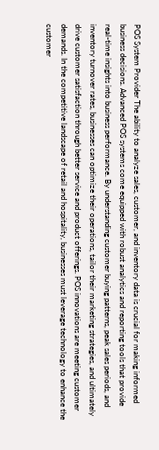POS System Provider The ability to analyze sales, customer, and inventory data is crucial for making informed business decisions. Advanced POS systems come equipped with robust analytics and reporting tools that provide real-time insights into business performance. By understanding customer buying patterns, peak sales periods, and inventory turnover rates, businesses can optimize their operations, tailor their marketing strategies, and ultimately drive customer satisfaction through better service and product offerings. POS innovations are meeting customer demands. In the competitive landscape of retail and hospitality, businesses must leverage technology to enhance the customer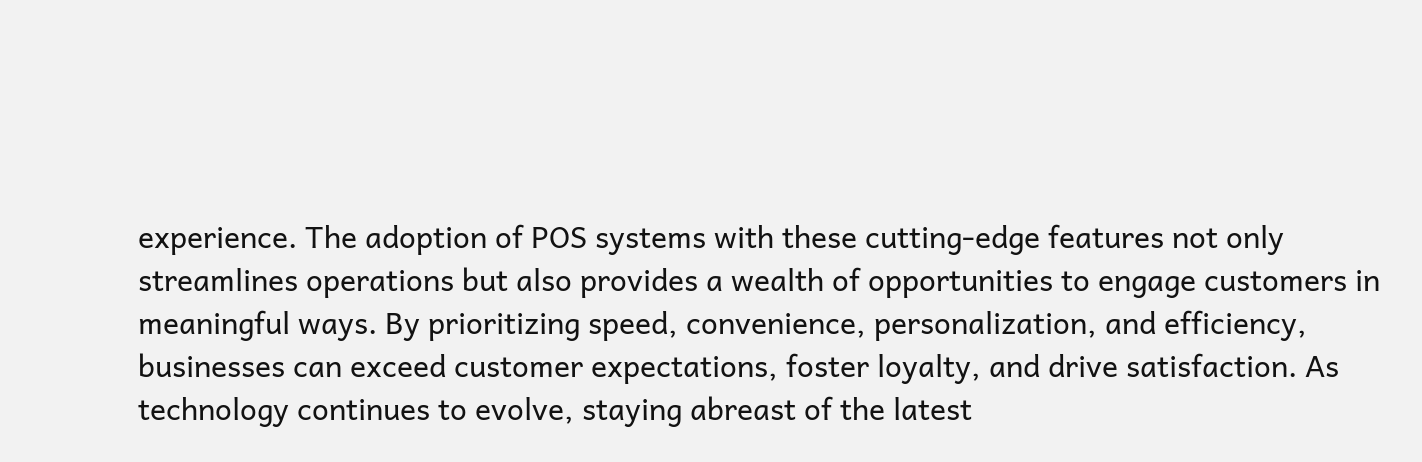experience. The adoption of POS systems with these cutting-edge features not only streamlines operations but also provides a wealth of opportunities to engage customers in meaningful ways. By prioritizing speed, convenience, personalization, and efficiency, businesses can exceed customer expectations, foster loyalty, and drive satisfaction. As technology continues to evolve, staying abreast of the latest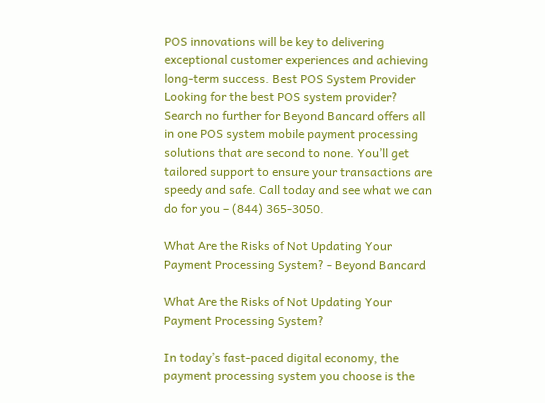POS innovations will be key to delivering exceptional customer experiences and achieving long-term success. Best POS System Provider Looking for the best POS system provider? Search no further for Beyond Bancard offers all in one POS system mobile payment processing solutions that are second to none. You’ll get tailored support to ensure your transactions are speedy and safe. Call today and see what we can do for you – (844) 365-3050.

What Are the Risks of Not Updating Your Payment Processing System? - Beyond Bancard

What Are the Risks of Not Updating Your Payment Processing System?

In today’s fast-paced digital economy, the payment processing system you choose is the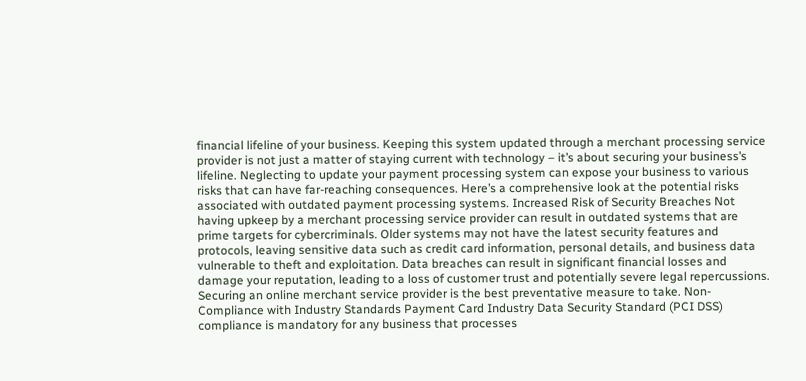financial lifeline of your business. Keeping this system updated through a merchant processing service provider is not just a matter of staying current with technology – it’s about securing your business’s lifeline. Neglecting to update your payment processing system can expose your business to various risks that can have far-reaching consequences. Here’s a comprehensive look at the potential risks associated with outdated payment processing systems. Increased Risk of Security Breaches Not having upkeep by a merchant processing service provider can result in outdated systems that are prime targets for cybercriminals. Older systems may not have the latest security features and protocols, leaving sensitive data such as credit card information, personal details, and business data vulnerable to theft and exploitation. Data breaches can result in significant financial losses and damage your reputation, leading to a loss of customer trust and potentially severe legal repercussions. Securing an online merchant service provider is the best preventative measure to take. Non-Compliance with Industry Standards Payment Card Industry Data Security Standard (PCI DSS) compliance is mandatory for any business that processes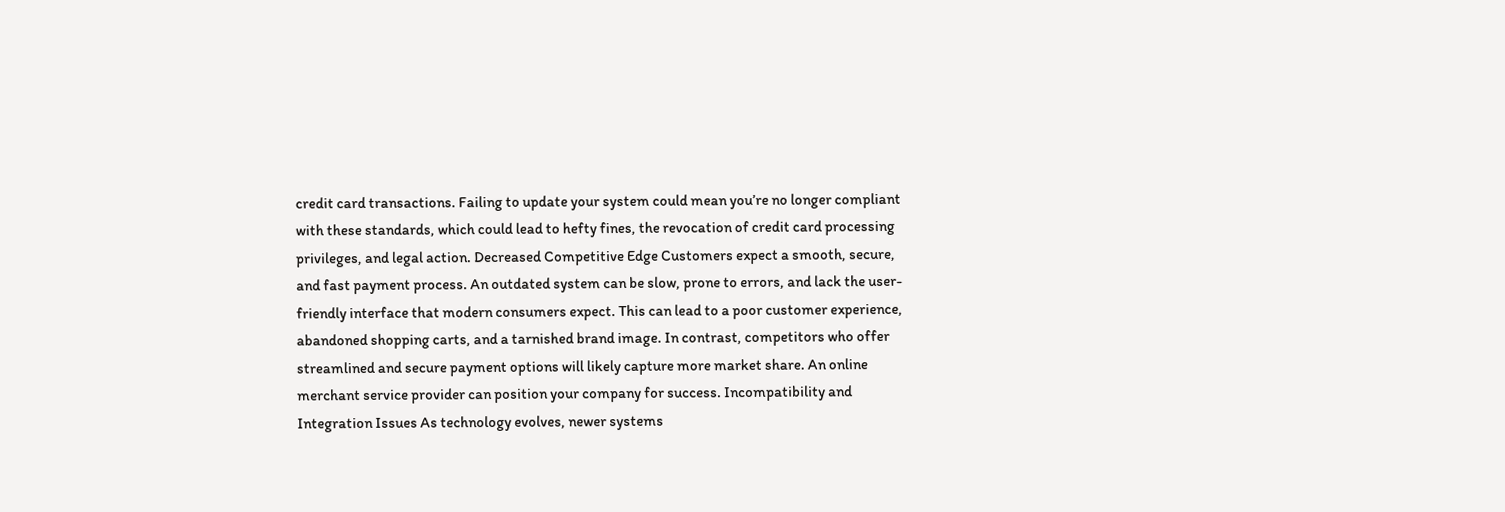credit card transactions. Failing to update your system could mean you’re no longer compliant with these standards, which could lead to hefty fines, the revocation of credit card processing privileges, and legal action. Decreased Competitive Edge Customers expect a smooth, secure, and fast payment process. An outdated system can be slow, prone to errors, and lack the user-friendly interface that modern consumers expect. This can lead to a poor customer experience, abandoned shopping carts, and a tarnished brand image. In contrast, competitors who offer streamlined and secure payment options will likely capture more market share. An online merchant service provider can position your company for success. Incompatibility and Integration Issues As technology evolves, newer systems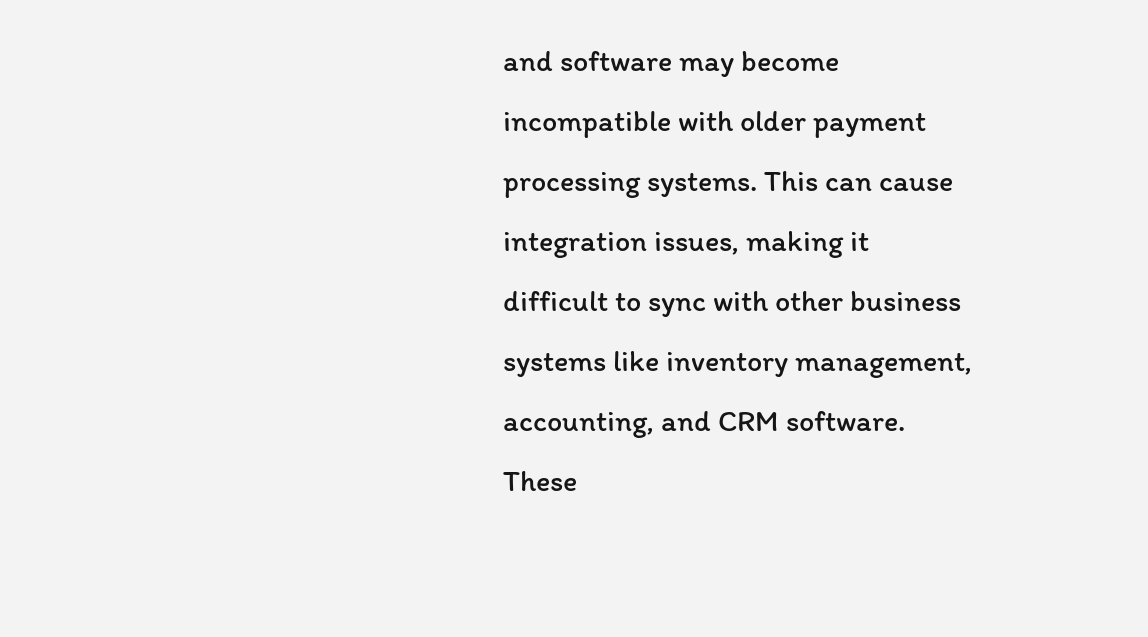and software may become incompatible with older payment processing systems. This can cause integration issues, making it difficult to sync with other business systems like inventory management, accounting, and CRM software. These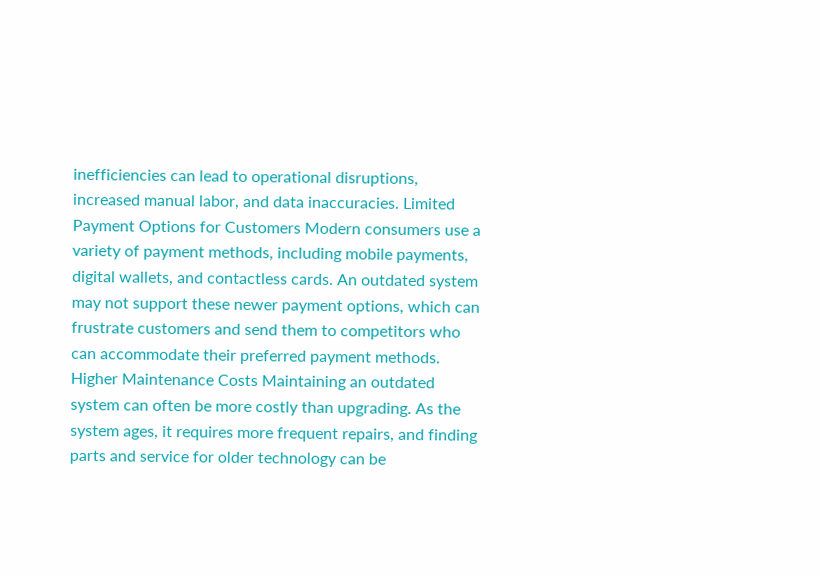inefficiencies can lead to operational disruptions, increased manual labor, and data inaccuracies. Limited Payment Options for Customers Modern consumers use a variety of payment methods, including mobile payments, digital wallets, and contactless cards. An outdated system may not support these newer payment options, which can frustrate customers and send them to competitors who can accommodate their preferred payment methods. Higher Maintenance Costs Maintaining an outdated system can often be more costly than upgrading. As the system ages, it requires more frequent repairs, and finding parts and service for older technology can be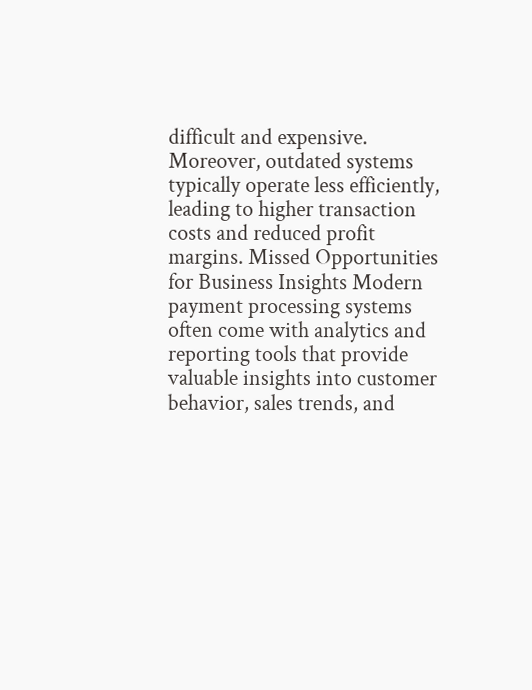difficult and expensive. Moreover, outdated systems typically operate less efficiently, leading to higher transaction costs and reduced profit margins. Missed Opportunities for Business Insights Modern payment processing systems often come with analytics and reporting tools that provide valuable insights into customer behavior, sales trends, and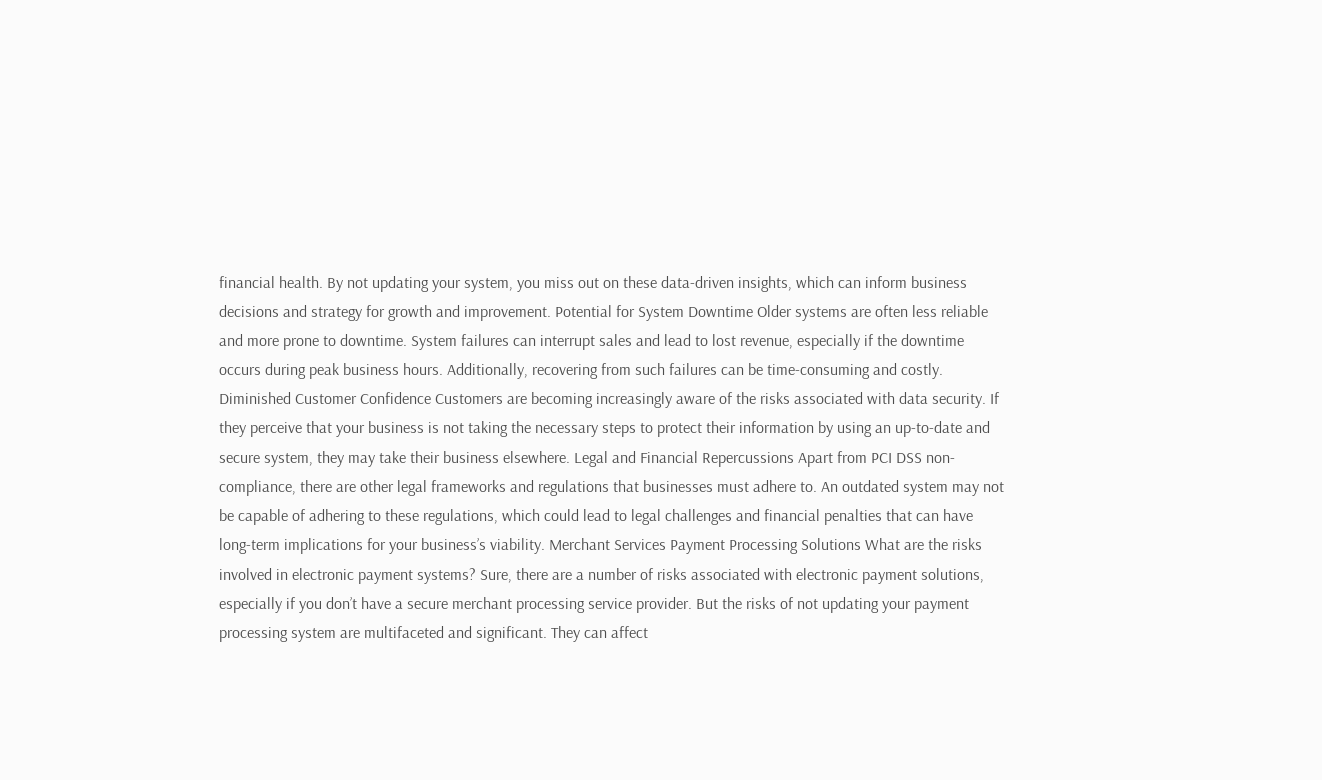financial health. By not updating your system, you miss out on these data-driven insights, which can inform business decisions and strategy for growth and improvement. Potential for System Downtime Older systems are often less reliable and more prone to downtime. System failures can interrupt sales and lead to lost revenue, especially if the downtime occurs during peak business hours. Additionally, recovering from such failures can be time-consuming and costly. Diminished Customer Confidence Customers are becoming increasingly aware of the risks associated with data security. If they perceive that your business is not taking the necessary steps to protect their information by using an up-to-date and secure system, they may take their business elsewhere. Legal and Financial Repercussions Apart from PCI DSS non-compliance, there are other legal frameworks and regulations that businesses must adhere to. An outdated system may not be capable of adhering to these regulations, which could lead to legal challenges and financial penalties that can have long-term implications for your business’s viability. Merchant Services Payment Processing Solutions What are the risks involved in electronic payment systems? Sure, there are a number of risks associated with electronic payment solutions, especially if you don’t have a secure merchant processing service provider. But the risks of not updating your payment processing system are multifaceted and significant. They can affect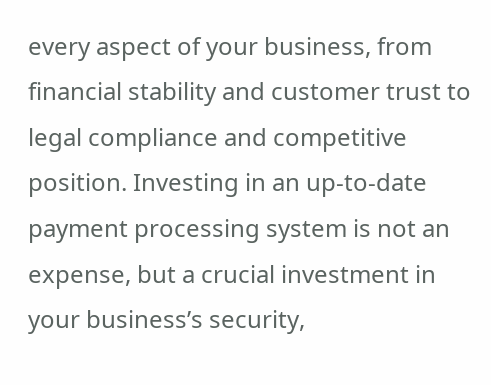every aspect of your business, from financial stability and customer trust to legal compliance and competitive position. Investing in an up-to-date payment processing system is not an expense, but a crucial investment in your business’s security,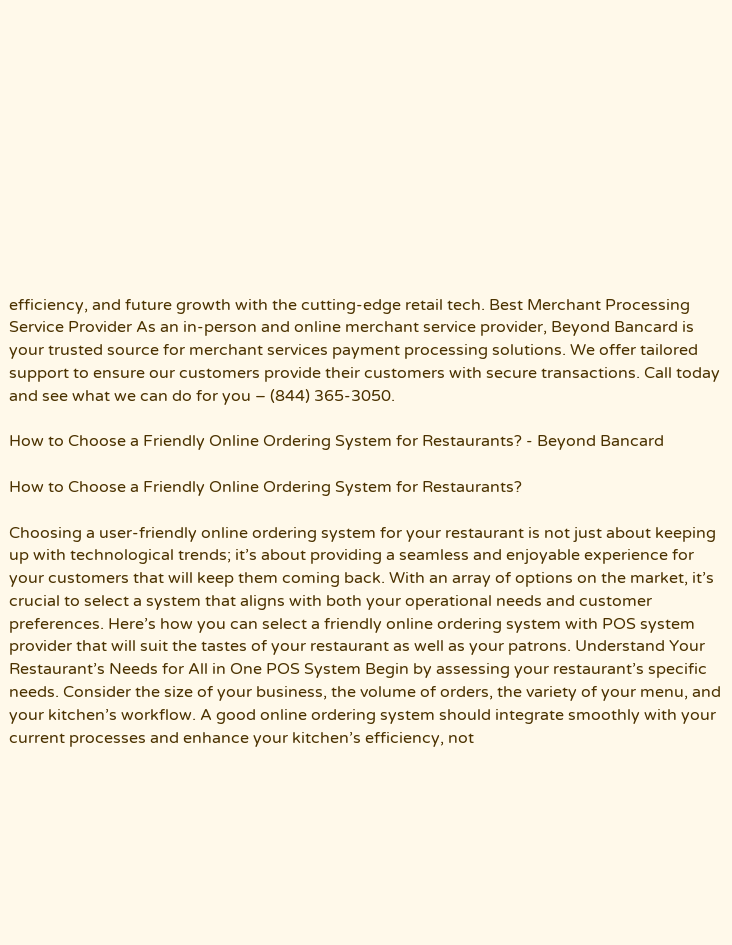efficiency, and future growth with the cutting-edge retail tech. Best Merchant Processing Service Provider As an in-person and online merchant service provider, Beyond Bancard is your trusted source for merchant services payment processing solutions. We offer tailored support to ensure our customers provide their customers with secure transactions. Call today and see what we can do for you – (844) 365-3050.

How to Choose a Friendly Online Ordering System for Restaurants? - Beyond Bancard

How to Choose a Friendly Online Ordering System for Restaurants?

Choosing a user-friendly online ordering system for your restaurant is not just about keeping up with technological trends; it’s about providing a seamless and enjoyable experience for your customers that will keep them coming back. With an array of options on the market, it’s crucial to select a system that aligns with both your operational needs and customer preferences. Here’s how you can select a friendly online ordering system with POS system provider that will suit the tastes of your restaurant as well as your patrons. Understand Your Restaurant’s Needs for All in One POS System Begin by assessing your restaurant’s specific needs. Consider the size of your business, the volume of orders, the variety of your menu, and your kitchen’s workflow. A good online ordering system should integrate smoothly with your current processes and enhance your kitchen’s efficiency, not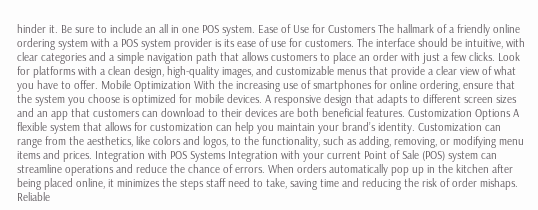hinder it. Be sure to include an all in one POS system. Ease of Use for Customers The hallmark of a friendly online ordering system with a POS system provider is its ease of use for customers. The interface should be intuitive, with clear categories and a simple navigation path that allows customers to place an order with just a few clicks. Look for platforms with a clean design, high-quality images, and customizable menus that provide a clear view of what you have to offer. Mobile Optimization With the increasing use of smartphones for online ordering, ensure that the system you choose is optimized for mobile devices. A responsive design that adapts to different screen sizes and an app that customers can download to their devices are both beneficial features. Customization Options A flexible system that allows for customization can help you maintain your brand’s identity. Customization can range from the aesthetics, like colors and logos, to the functionality, such as adding, removing, or modifying menu items and prices. Integration with POS Systems Integration with your current Point of Sale (POS) system can streamline operations and reduce the chance of errors. When orders automatically pop up in the kitchen after being placed online, it minimizes the steps staff need to take, saving time and reducing the risk of order mishaps. Reliable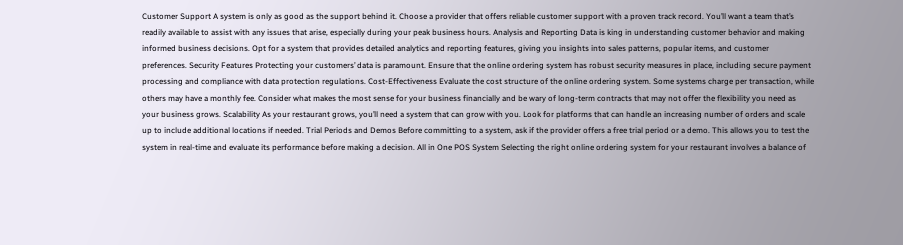Customer Support A system is only as good as the support behind it. Choose a provider that offers reliable customer support with a proven track record. You’ll want a team that’s readily available to assist with any issues that arise, especially during your peak business hours. Analysis and Reporting Data is king in understanding customer behavior and making informed business decisions. Opt for a system that provides detailed analytics and reporting features, giving you insights into sales patterns, popular items, and customer preferences. Security Features Protecting your customers’ data is paramount. Ensure that the online ordering system has robust security measures in place, including secure payment processing and compliance with data protection regulations. Cost-Effectiveness Evaluate the cost structure of the online ordering system. Some systems charge per transaction, while others may have a monthly fee. Consider what makes the most sense for your business financially and be wary of long-term contracts that may not offer the flexibility you need as your business grows. Scalability As your restaurant grows, you’ll need a system that can grow with you. Look for platforms that can handle an increasing number of orders and scale up to include additional locations if needed. Trial Periods and Demos Before committing to a system, ask if the provider offers a free trial period or a demo. This allows you to test the system in real-time and evaluate its performance before making a decision. All in One POS System Selecting the right online ordering system for your restaurant involves a balance of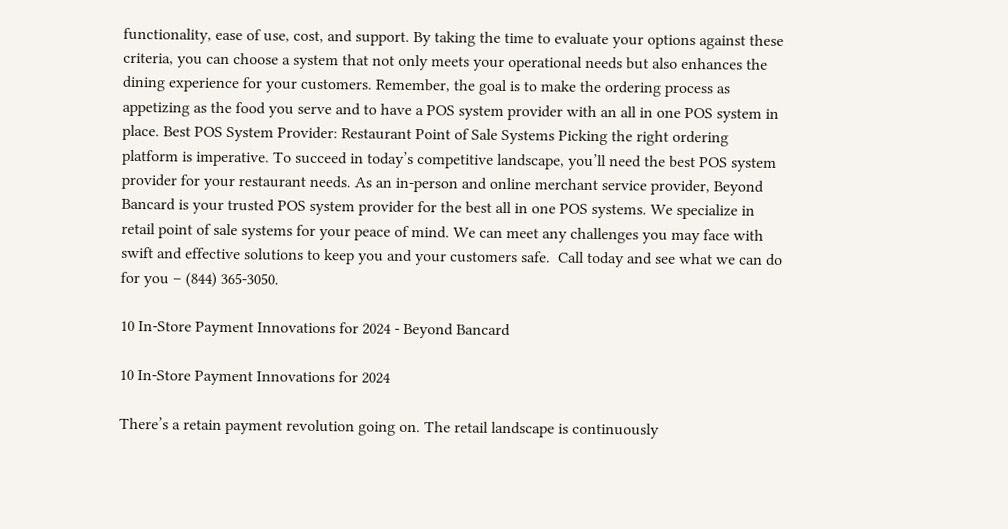functionality, ease of use, cost, and support. By taking the time to evaluate your options against these criteria, you can choose a system that not only meets your operational needs but also enhances the dining experience for your customers. Remember, the goal is to make the ordering process as appetizing as the food you serve and to have a POS system provider with an all in one POS system in place. Best POS System Provider: Restaurant Point of Sale Systems Picking the right ordering platform is imperative. To succeed in today’s competitive landscape, you’ll need the best POS system provider for your restaurant needs. As an in-person and online merchant service provider, Beyond Bancard is your trusted POS system provider for the best all in one POS systems. We specialize in retail point of sale systems for your peace of mind. We can meet any challenges you may face with swift and effective solutions to keep you and your customers safe.  Call today and see what we can do for you – (844) 365-3050.

10 In-Store Payment Innovations for 2024 - Beyond Bancard

10 In-Store Payment Innovations for 2024

There’s a retain payment revolution going on. The retail landscape is continuously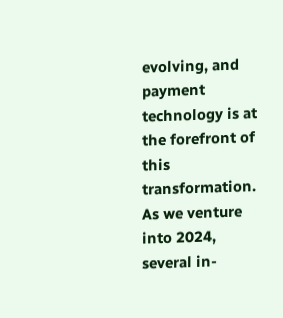evolving, and payment technology is at the forefront of this transformation. As we venture into 2024, several in-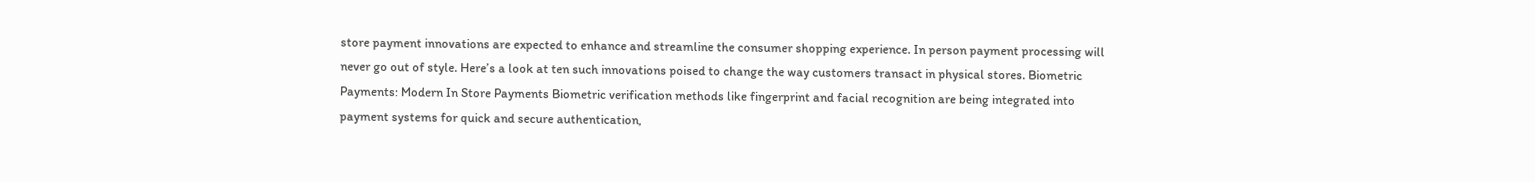store payment innovations are expected to enhance and streamline the consumer shopping experience. In person payment processing will never go out of style. Here’s a look at ten such innovations poised to change the way customers transact in physical stores. Biometric Payments: Modern In Store Payments Biometric verification methods like fingerprint and facial recognition are being integrated into payment systems for quick and secure authentication,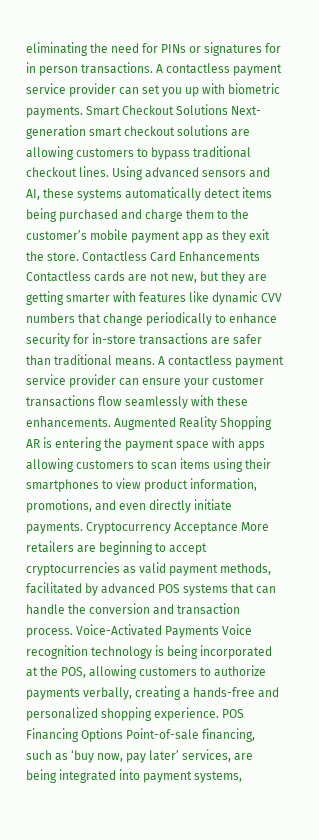eliminating the need for PINs or signatures for in person transactions. A contactless payment service provider can set you up with biometric payments. Smart Checkout Solutions Next-generation smart checkout solutions are allowing customers to bypass traditional checkout lines. Using advanced sensors and AI, these systems automatically detect items being purchased and charge them to the customer’s mobile payment app as they exit the store. Contactless Card Enhancements Contactless cards are not new, but they are getting smarter with features like dynamic CVV numbers that change periodically to enhance security for in-store transactions are safer than traditional means. A contactless payment service provider can ensure your customer transactions flow seamlessly with these enhancements. Augmented Reality Shopping AR is entering the payment space with apps allowing customers to scan items using their smartphones to view product information, promotions, and even directly initiate payments. Cryptocurrency Acceptance More retailers are beginning to accept cryptocurrencies as valid payment methods, facilitated by advanced POS systems that can handle the conversion and transaction process. Voice-Activated Payments Voice recognition technology is being incorporated at the POS, allowing customers to authorize payments verbally, creating a hands-free and personalized shopping experience. POS Financing Options Point-of-sale financing, such as ‘buy now, pay later’ services, are being integrated into payment systems,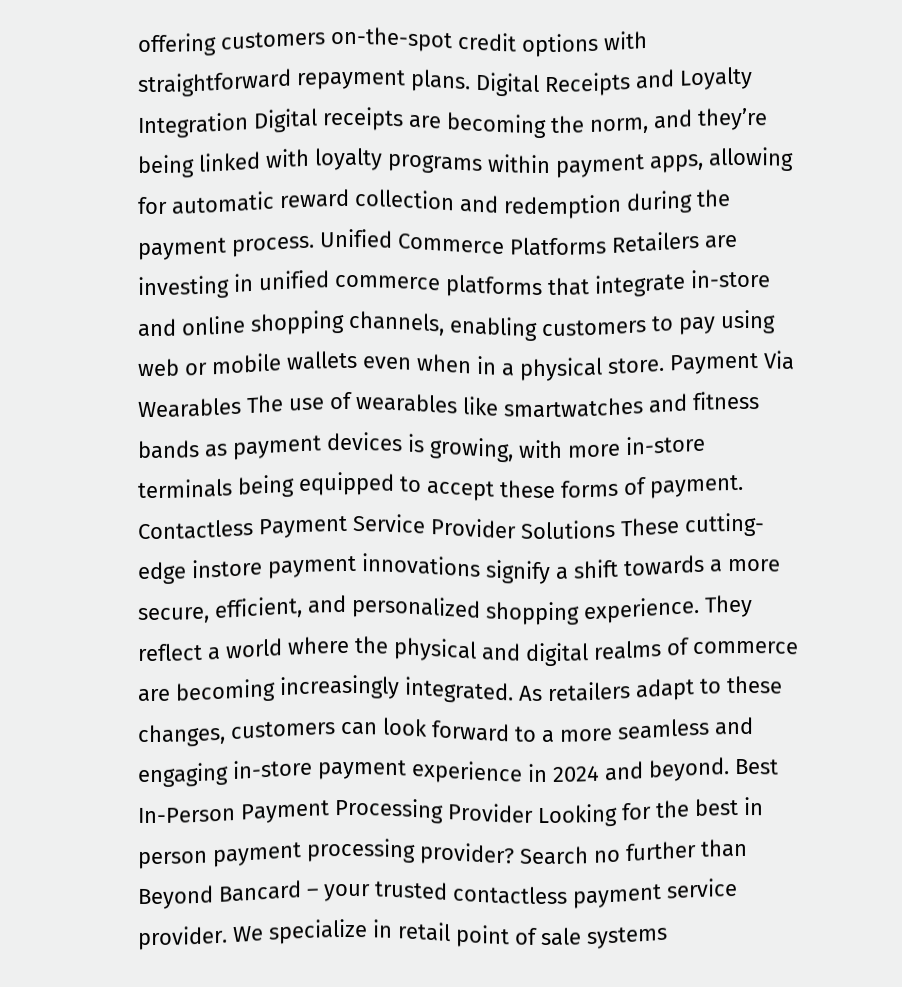offering customers on-the-spot credit options with straightforward repayment plans. Digital Receipts and Loyalty Integration Digital receipts are becoming the norm, and they’re being linked with loyalty programs within payment apps, allowing for automatic reward collection and redemption during the payment process. Unified Commerce Platforms Retailers are investing in unified commerce platforms that integrate in-store and online shopping channels, enabling customers to pay using web or mobile wallets even when in a physical store. Payment Via Wearables The use of wearables like smartwatches and fitness bands as payment devices is growing, with more in-store terminals being equipped to accept these forms of payment. Contactless Payment Service Provider Solutions These cutting-edge instore payment innovations signify a shift towards a more secure, efficient, and personalized shopping experience. They reflect a world where the physical and digital realms of commerce are becoming increasingly integrated. As retailers adapt to these changes, customers can look forward to a more seamless and engaging in-store payment experience in 2024 and beyond. Best In-Person Payment Processing Provider Looking for the best in person payment processing provider? Search no further than  Beyond Bancard – your trusted contactless payment service provider. We specialize in retail point of sale systems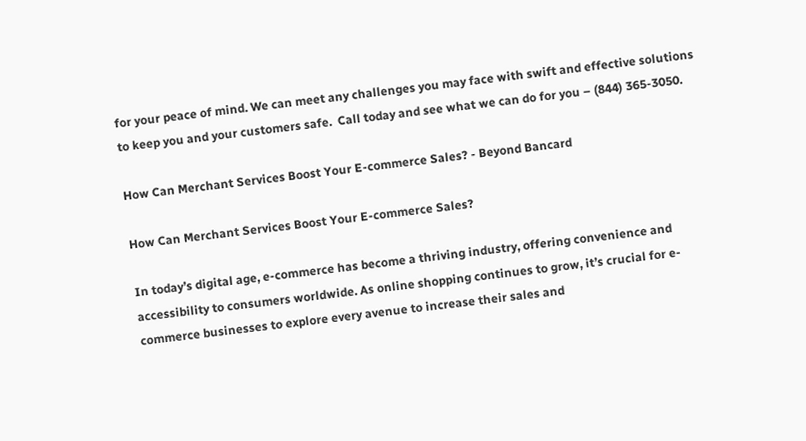for your peace of mind. We can meet any challenges you may face with swift and effective solutions to keep you and your customers safe.  Call today and see what we can do for you – (844) 365-3050.

How Can Merchant Services Boost Your E-commerce Sales? - Beyond Bancard

How Can Merchant Services Boost Your E-commerce Sales?

In today’s digital age, e-commerce has become a thriving industry, offering convenience and accessibility to consumers worldwide. As online shopping continues to grow, it’s crucial for e-commerce businesses to explore every avenue to increase their sales and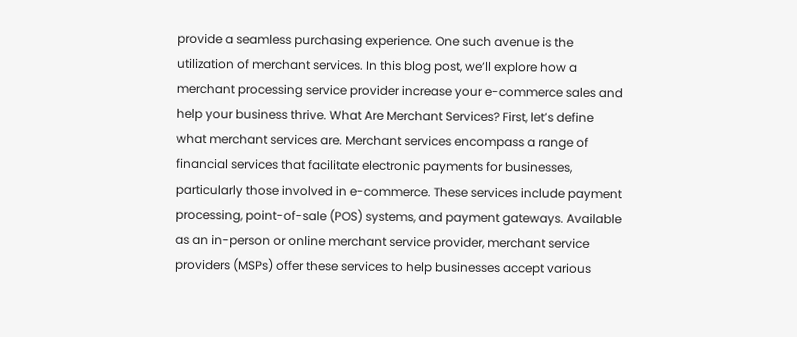provide a seamless purchasing experience. One such avenue is the utilization of merchant services. In this blog post, we’ll explore how a merchant processing service provider increase your e-commerce sales and help your business thrive. What Are Merchant Services? First, let’s define what merchant services are. Merchant services encompass a range of financial services that facilitate electronic payments for businesses, particularly those involved in e-commerce. These services include payment processing, point-of-sale (POS) systems, and payment gateways. Available as an in-person or online merchant service provider, merchant service providers (MSPs) offer these services to help businesses accept various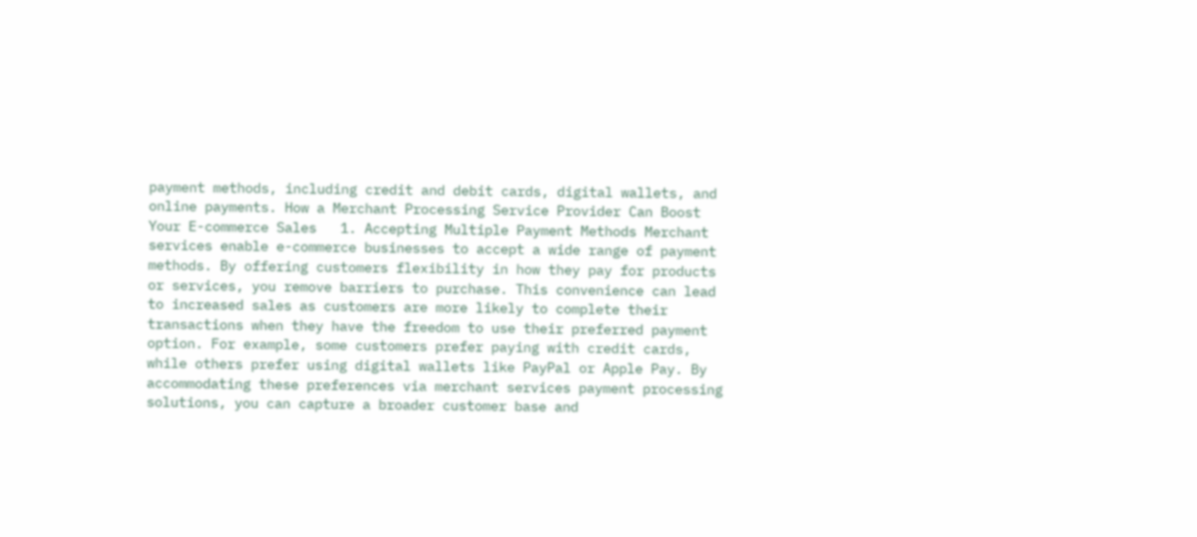payment methods, including credit and debit cards, digital wallets, and online payments. How a Merchant Processing Service Provider Can Boost Your E-commerce Sales   1. Accepting Multiple Payment Methods Merchant services enable e-commerce businesses to accept a wide range of payment methods. By offering customers flexibility in how they pay for products or services, you remove barriers to purchase. This convenience can lead to increased sales as customers are more likely to complete their transactions when they have the freedom to use their preferred payment option. For example, some customers prefer paying with credit cards, while others prefer using digital wallets like PayPal or Apple Pay. By accommodating these preferences via merchant services payment processing solutions, you can capture a broader customer base and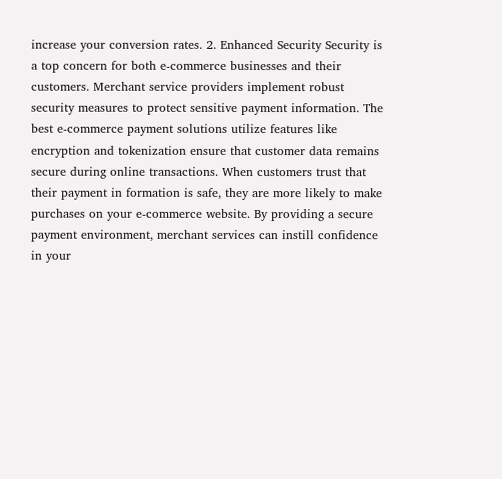increase your conversion rates. 2. Enhanced Security Security is a top concern for both e-commerce businesses and their customers. Merchant service providers implement robust security measures to protect sensitive payment information. The best e-commerce payment solutions utilize features like encryption and tokenization ensure that customer data remains secure during online transactions. When customers trust that their payment in formation is safe, they are more likely to make purchases on your e-commerce website. By providing a secure payment environment, merchant services can instill confidence in your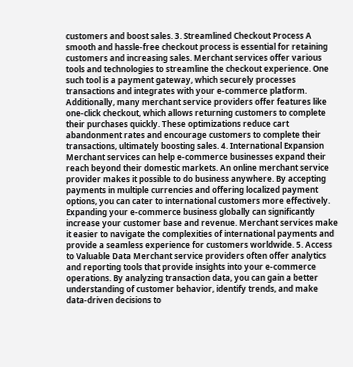customers and boost sales. 3. Streamlined Checkout Process A smooth and hassle-free checkout process is essential for retaining customers and increasing sales. Merchant services offer various tools and technologies to streamline the checkout experience. One such tool is a payment gateway, which securely processes transactions and integrates with your e-commerce platform. Additionally, many merchant service providers offer features like one-click checkout, which allows returning customers to complete their purchases quickly. These optimizations reduce cart abandonment rates and encourage customers to complete their transactions, ultimately boosting sales. 4. International Expansion Merchant services can help e-commerce businesses expand their reach beyond their domestic markets. An online merchant service provider makes it possible to do business anywhere. By accepting payments in multiple currencies and offering localized payment options, you can cater to international customers more effectively. Expanding your e-commerce business globally can significantly increase your customer base and revenue. Merchant services make it easier to navigate the complexities of international payments and provide a seamless experience for customers worldwide. 5. Access to Valuable Data Merchant service providers often offer analytics and reporting tools that provide insights into your e-commerce operations. By analyzing transaction data, you can gain a better understanding of customer behavior, identify trends, and make data-driven decisions to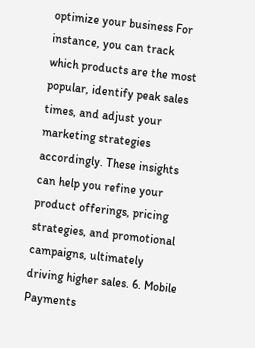optimize your business For instance, you can track which products are the most popular, identify peak sales times, and adjust your marketing strategies accordingly. These insights can help you refine your product offerings, pricing strategies, and promotional campaigns, ultimately driving higher sales. 6. Mobile Payments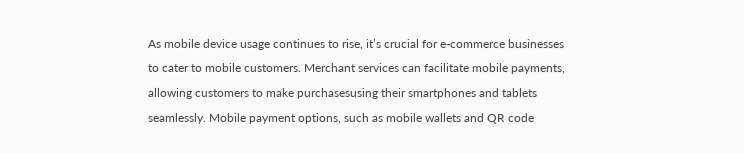As mobile device usage continues to rise, it’s crucial for e-commerce businesses to cater to mobile customers. Merchant services can facilitate mobile payments, allowing customers to make purchasesusing their smartphones and tablets seamlessly. Mobile payment options, such as mobile wallets and QR code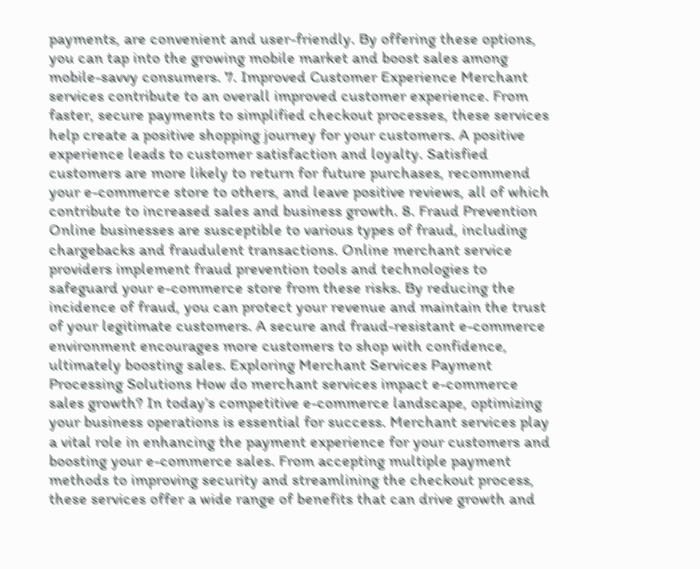payments, are convenient and user-friendly. By offering these options, you can tap into the growing mobile market and boost sales among mobile-savvy consumers. 7. Improved Customer Experience Merchant services contribute to an overall improved customer experience. From faster, secure payments to simplified checkout processes, these services help create a positive shopping journey for your customers. A positive experience leads to customer satisfaction and loyalty. Satisfied customers are more likely to return for future purchases, recommend your e-commerce store to others, and leave positive reviews, all of which contribute to increased sales and business growth. 8. Fraud Prevention Online businesses are susceptible to various types of fraud, including chargebacks and fraudulent transactions. Online merchant service providers implement fraud prevention tools and technologies to safeguard your e-commerce store from these risks. By reducing the incidence of fraud, you can protect your revenue and maintain the trust of your legitimate customers. A secure and fraud-resistant e-commerce environment encourages more customers to shop with confidence, ultimately boosting sales. Exploring Merchant Services Payment Processing Solutions How do merchant services impact e-commerce sales growth? In today’s competitive e-commerce landscape, optimizing your business operations is essential for success. Merchant services play a vital role in enhancing the payment experience for your customers and boosting your e-commerce sales. From accepting multiple payment methods to improving security and streamlining the checkout process, these services offer a wide range of benefits that can drive growth and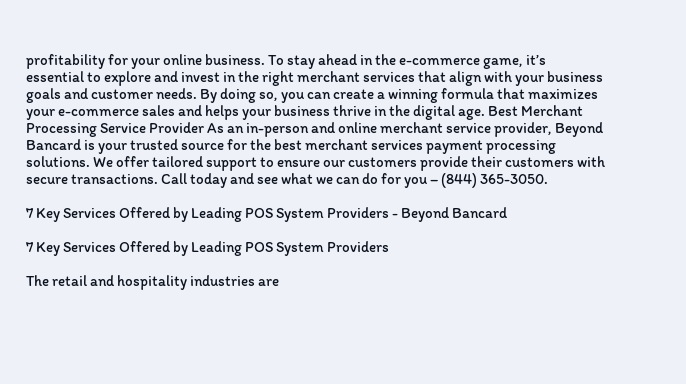profitability for your online business. To stay ahead in the e-commerce game, it’s essential to explore and invest in the right merchant services that align with your business goals and customer needs. By doing so, you can create a winning formula that maximizes your e-commerce sales and helps your business thrive in the digital age. Best Merchant Processing Service Provider As an in-person and online merchant service provider, Beyond Bancard is your trusted source for the best merchant services payment processing solutions. We offer tailored support to ensure our customers provide their customers with secure transactions. Call today and see what we can do for you – (844) 365-3050.

7 Key Services Offered by Leading POS System Providers - Beyond Bancard

7 Key Services Offered by Leading POS System Providers

The retail and hospitality industries are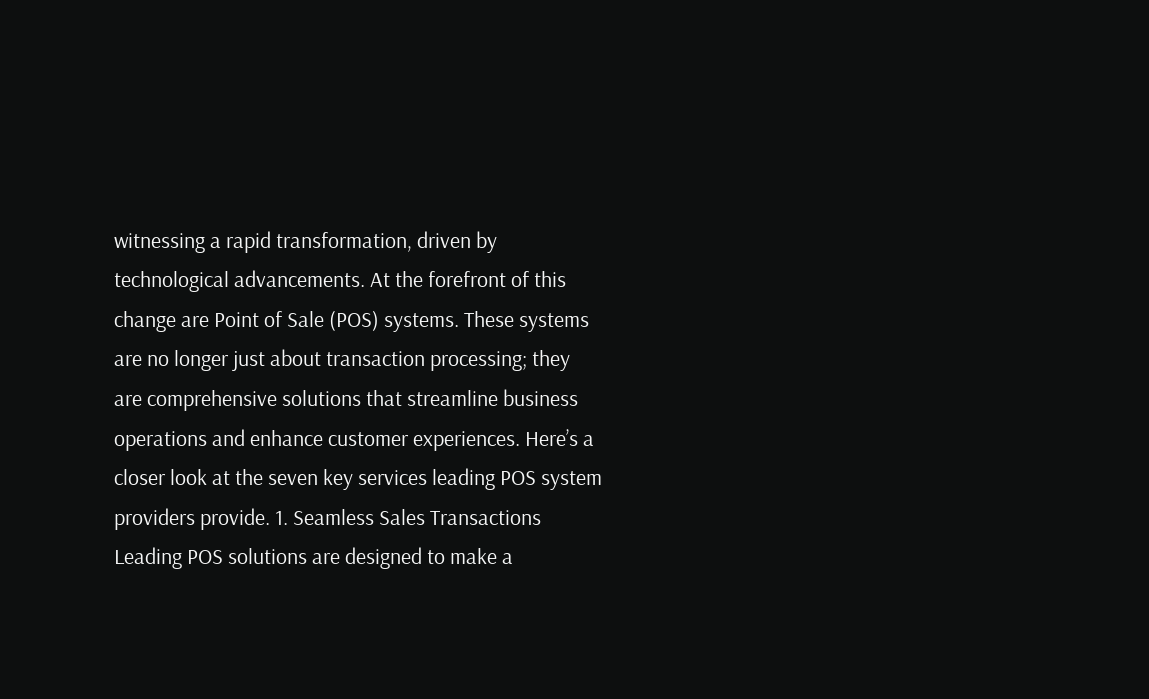witnessing a rapid transformation, driven by technological advancements. At the forefront of this change are Point of Sale (POS) systems. These systems are no longer just about transaction processing; they are comprehensive solutions that streamline business operations and enhance customer experiences. Here’s a closer look at the seven key services leading POS system providers provide. 1. Seamless Sales Transactions Leading POS solutions are designed to make a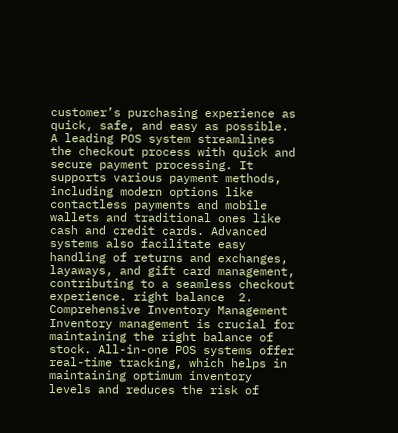customer’s purchasing experience as quick, safe, and easy as possible. A leading POS system streamlines the checkout process with quick and secure payment processing. It supports various payment methods, including modern options like contactless payments and mobile wallets and traditional ones like cash and credit cards. Advanced systems also facilitate easy handling of returns and exchanges, layaways, and gift card management, contributing to a seamless checkout experience. right balance  2. Comprehensive Inventory Management Inventory management is crucial for maintaining the right balance of stock. All-in-one POS systems offer real-time tracking, which helps in maintaining optimum inventory levels and reduces the risk of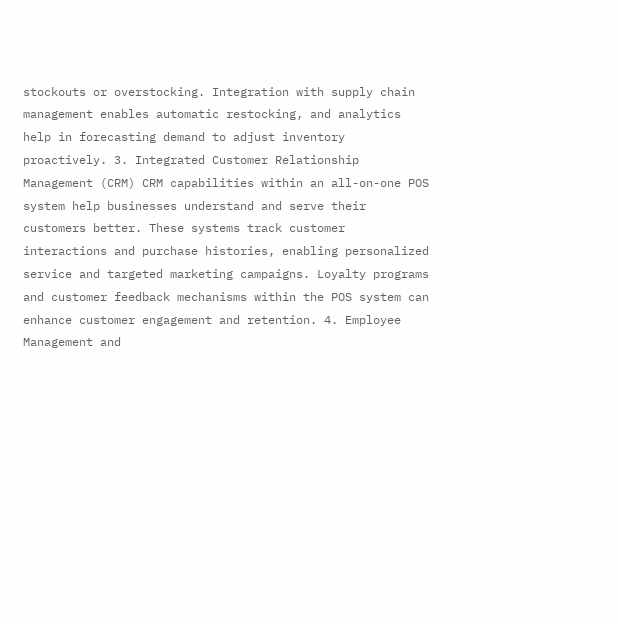stockouts or overstocking. Integration with supply chain management enables automatic restocking, and analytics help in forecasting demand to adjust inventory proactively. 3. Integrated Customer Relationship Management (CRM) CRM capabilities within an all-on-one POS system help businesses understand and serve their customers better. These systems track customer interactions and purchase histories, enabling personalized service and targeted marketing campaigns. Loyalty programs and customer feedback mechanisms within the POS system can enhance customer engagement and retention. 4. Employee Management and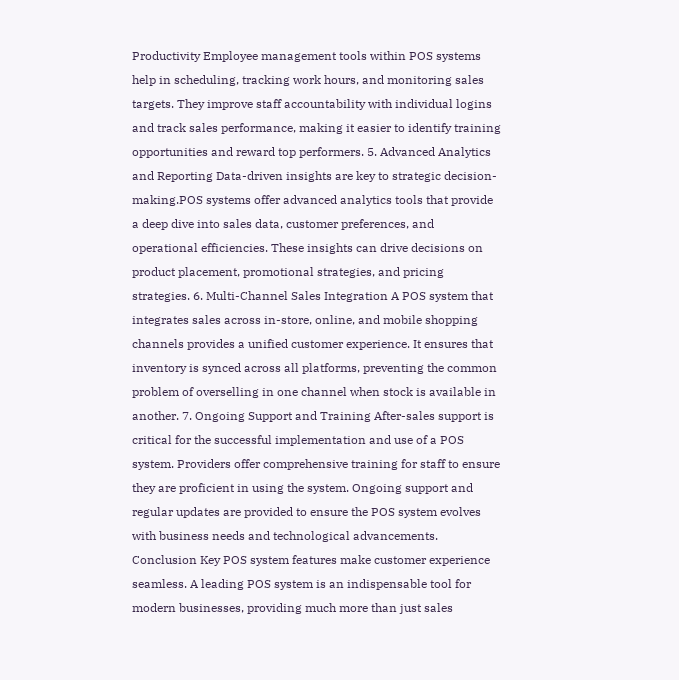Productivity Employee management tools within POS systems help in scheduling, tracking work hours, and monitoring sales targets. They improve staff accountability with individual logins and track sales performance, making it easier to identify training opportunities and reward top performers. 5. Advanced Analytics and Reporting Data-driven insights are key to strategic decision-making.POS systems offer advanced analytics tools that provide a deep dive into sales data, customer preferences, and operational efficiencies. These insights can drive decisions on product placement, promotional strategies, and pricing strategies. 6. Multi-Channel Sales Integration A POS system that integrates sales across in-store, online, and mobile shopping channels provides a unified customer experience. It ensures that inventory is synced across all platforms, preventing the common problem of overselling in one channel when stock is available in another. 7. Ongoing Support and Training After-sales support is critical for the successful implementation and use of a POS system. Providers offer comprehensive training for staff to ensure they are proficient in using the system. Ongoing support and regular updates are provided to ensure the POS system evolves with business needs and technological advancements. Conclusion Key POS system features make customer experience seamless. A leading POS system is an indispensable tool for modern businesses, providing much more than just sales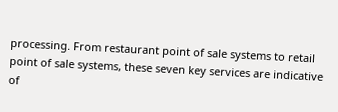processing. From restaurant point of sale systems to retail point of sale systems, these seven key services are indicative of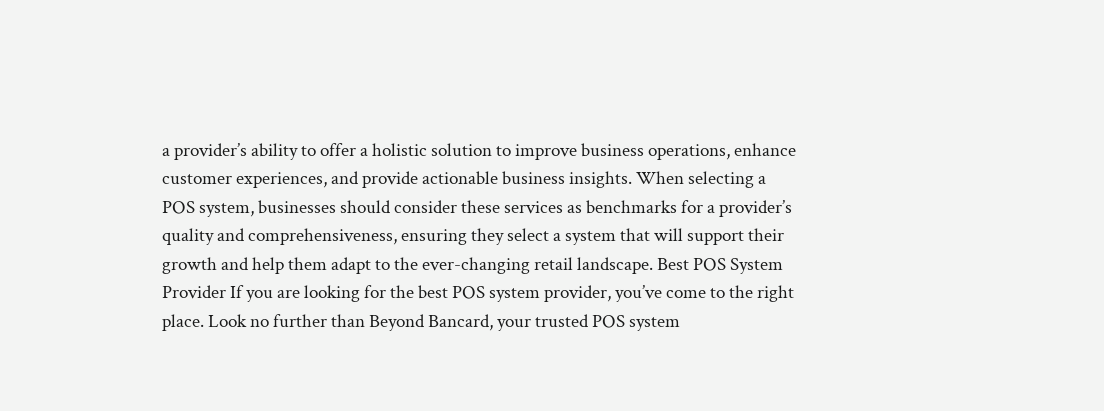a provider’s ability to offer a holistic solution to improve business operations, enhance customer experiences, and provide actionable business insights. When selecting a POS system, businesses should consider these services as benchmarks for a provider’s quality and comprehensiveness, ensuring they select a system that will support their growth and help them adapt to the ever-changing retail landscape. Best POS System Provider If you are looking for the best POS system provider, you’ve come to the right place. Look no further than Beyond Bancard, your trusted POS system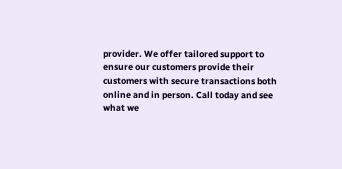provider. We offer tailored support to ensure our customers provide their customers with secure transactions both online and in person. Call today and see what we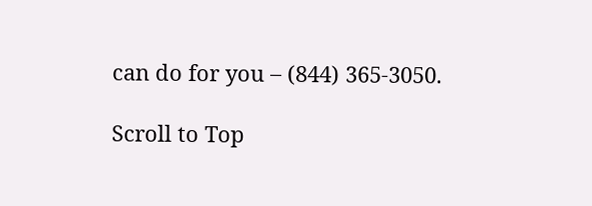can do for you – (844) 365-3050.

Scroll to Top